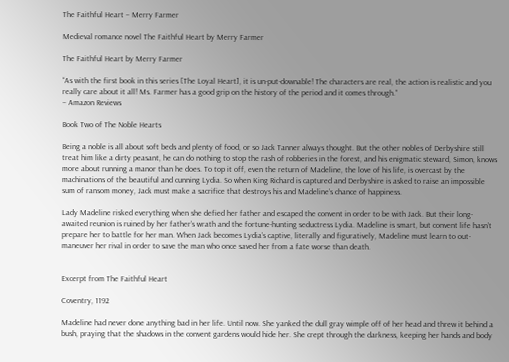The Faithful Heart – Merry Farmer

Medieval romance novel The Faithful Heart by Merry Farmer

The Faithful Heart by Merry Farmer

“As with the first book in this series [The Loyal Heart], it is un-put-downable! The characters are real, the action is realistic and you really care about it all! Ms. Farmer has a good grip on the history of the period and it comes through.”
– Amazon Reviews

Book Two of The Noble Hearts

Being a noble is all about soft beds and plenty of food, or so Jack Tanner always thought. But the other nobles of Derbyshire still treat him like a dirty peasant, he can do nothing to stop the rash of robberies in the forest, and his enigmatic steward, Simon, knows more about running a manor than he does. To top it off, even the return of Madeline, the love of his life, is overcast by the machinations of the beautiful and cunning Lydia. So when King Richard is captured and Derbyshire is asked to raise an impossible sum of ransom money, Jack must make a sacrifice that destroys his and Madeline’s chance of happiness.

Lady Madeline risked everything when she defied her father and escaped the convent in order to be with Jack. But their long-awaited reunion is ruined by her father’s wrath and the fortune-hunting seductress Lydia. Madeline is smart, but convent life hasn’t prepare her to battle for her man. When Jack becomes Lydia’s captive, literally and figuratively, Madeline must learn to out-maneuver her rival in order to save the man who once saved her from a fate worse than death.


Excerpt from The Faithful Heart

Coventry, 1192

Madeline had never done anything bad in her life. Until now. She yanked the dull gray wimple off of her head and threw it behind a bush, praying that the shadows in the convent gardens would hide her. She crept through the darkness, keeping her hands and body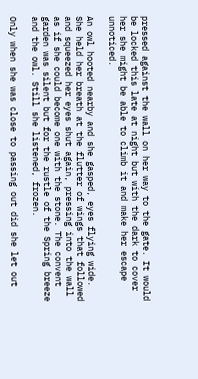pressed against the wall on her way to the gate. It would be locked this late at night but with the dark to cover her she might be able to climb it and make her escape unnoticed.

An owl hooted nearby and she gasped, eyes flying wide. She held her breath at the flutter of wings that followed and squeezed her eyes shut again, pressing into the wall as if she could become one with the stone. The convent garden was silent but for the rustle of the Spring breeze and the owl. Still she listened, frozen.

Only when she was close to passing out did she let out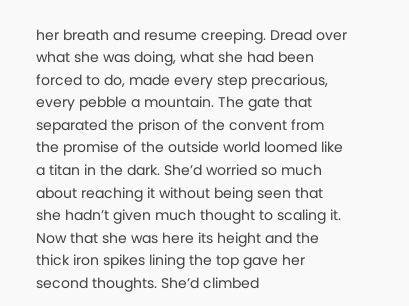her breath and resume creeping. Dread over what she was doing, what she had been forced to do, made every step precarious, every pebble a mountain. The gate that separated the prison of the convent from the promise of the outside world loomed like a titan in the dark. She’d worried so much about reaching it without being seen that she hadn’t given much thought to scaling it. Now that she was here its height and the thick iron spikes lining the top gave her second thoughts. She’d climbed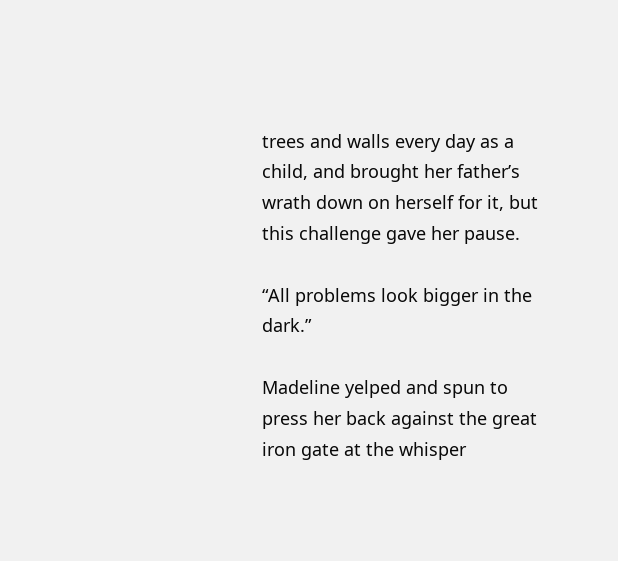trees and walls every day as a child, and brought her father’s wrath down on herself for it, but this challenge gave her pause.

“All problems look bigger in the dark.”

Madeline yelped and spun to press her back against the great iron gate at the whisper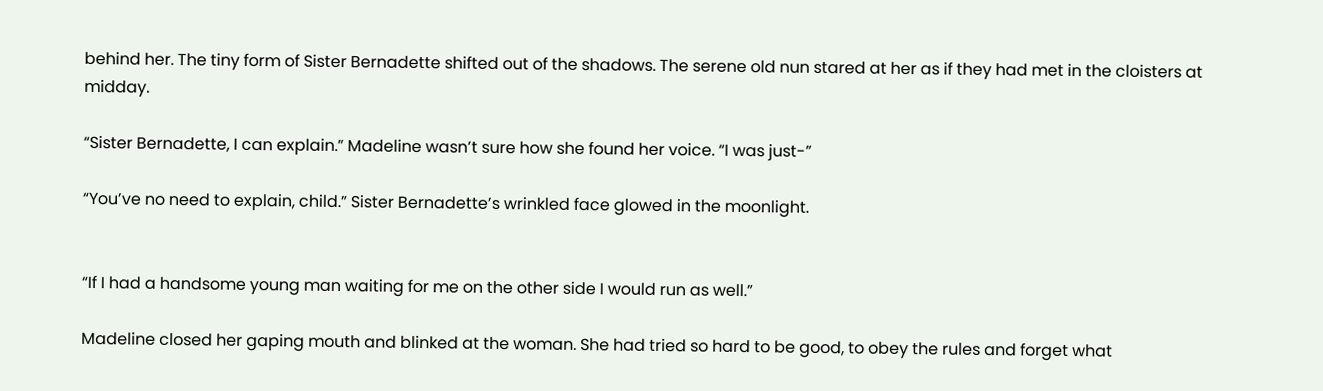behind her. The tiny form of Sister Bernadette shifted out of the shadows. The serene old nun stared at her as if they had met in the cloisters at midday.

“Sister Bernadette, I can explain.” Madeline wasn’t sure how she found her voice. “I was just-”

“You’ve no need to explain, child.” Sister Bernadette’s wrinkled face glowed in the moonlight.


“If I had a handsome young man waiting for me on the other side I would run as well.”

Madeline closed her gaping mouth and blinked at the woman. She had tried so hard to be good, to obey the rules and forget what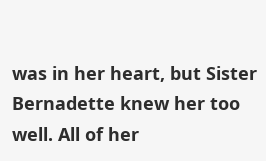was in her heart, but Sister Bernadette knew her too well. All of her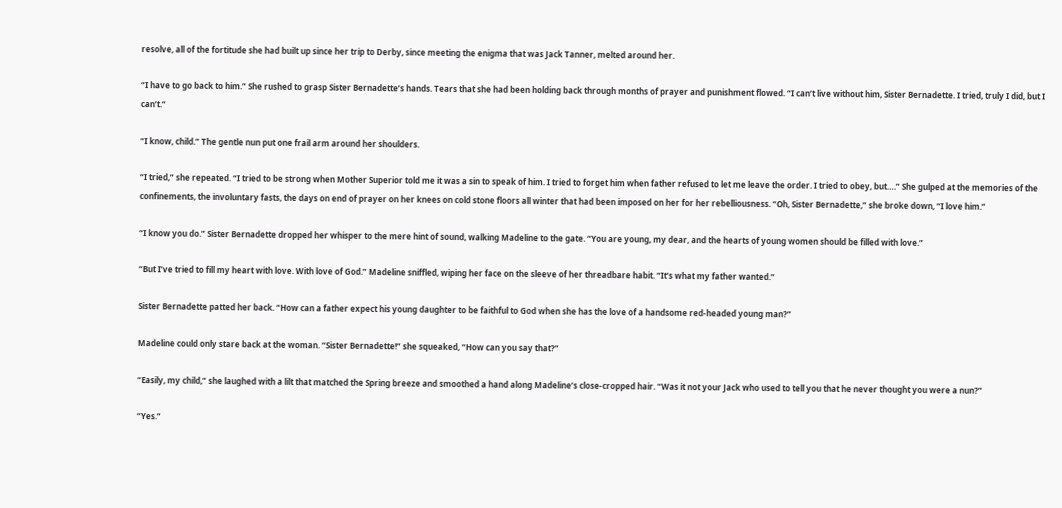resolve, all of the fortitude she had built up since her trip to Derby, since meeting the enigma that was Jack Tanner, melted around her.

“I have to go back to him.” She rushed to grasp Sister Bernadette’s hands. Tears that she had been holding back through months of prayer and punishment flowed. “I can’t live without him, Sister Bernadette. I tried, truly I did, but I can’t.”

“I know, child.” The gentle nun put one frail arm around her shoulders.

“I tried,” she repeated. “I tried to be strong when Mother Superior told me it was a sin to speak of him. I tried to forget him when father refused to let me leave the order. I tried to obey, but….” She gulped at the memories of the confinements, the involuntary fasts, the days on end of prayer on her knees on cold stone floors all winter that had been imposed on her for her rebelliousness. “Oh, Sister Bernadette,” she broke down, “I love him.”

“I know you do.” Sister Bernadette dropped her whisper to the mere hint of sound, walking Madeline to the gate. “You are young, my dear, and the hearts of young women should be filled with love.”

“But I’ve tried to fill my heart with love. With love of God.” Madeline sniffled, wiping her face on the sleeve of her threadbare habit. “It’s what my father wanted.”

Sister Bernadette patted her back. “How can a father expect his young daughter to be faithful to God when she has the love of a handsome red-headed young man?”

Madeline could only stare back at the woman. “Sister Bernadette!” she squeaked, “How can you say that?”

“Easily, my child,” she laughed with a lilt that matched the Spring breeze and smoothed a hand along Madeline’s close-cropped hair. “Was it not your Jack who used to tell you that he never thought you were a nun?”

“Yes.”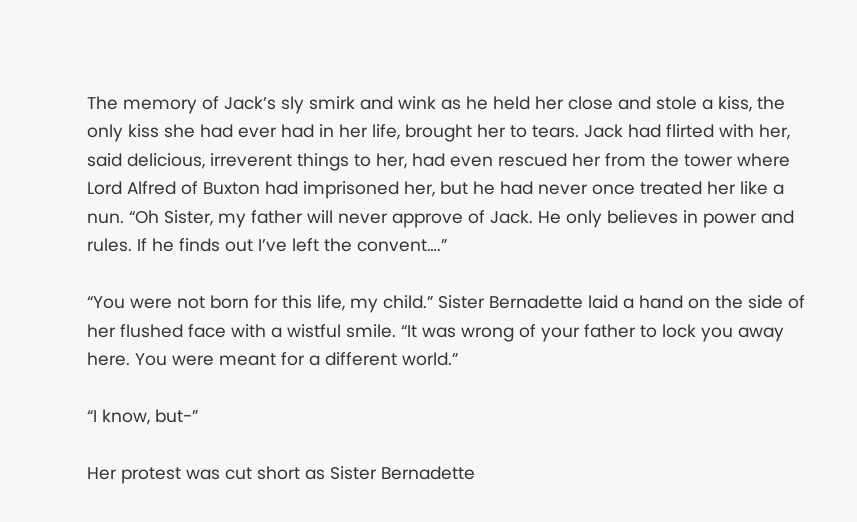The memory of Jack’s sly smirk and wink as he held her close and stole a kiss, the only kiss she had ever had in her life, brought her to tears. Jack had flirted with her, said delicious, irreverent things to her, had even rescued her from the tower where Lord Alfred of Buxton had imprisoned her, but he had never once treated her like a nun. “Oh Sister, my father will never approve of Jack. He only believes in power and rules. If he finds out I’ve left the convent….”

“You were not born for this life, my child.” Sister Bernadette laid a hand on the side of her flushed face with a wistful smile. “It was wrong of your father to lock you away here. You were meant for a different world.”

“I know, but-”

Her protest was cut short as Sister Bernadette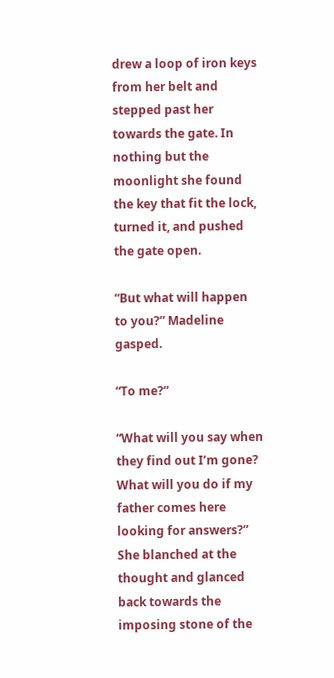drew a loop of iron keys from her belt and stepped past her towards the gate. In nothing but the moonlight she found the key that fit the lock, turned it, and pushed the gate open.

“But what will happen to you?” Madeline gasped.

“To me?”

“What will you say when they find out I’m gone? What will you do if my father comes here looking for answers?” She blanched at the thought and glanced back towards the imposing stone of the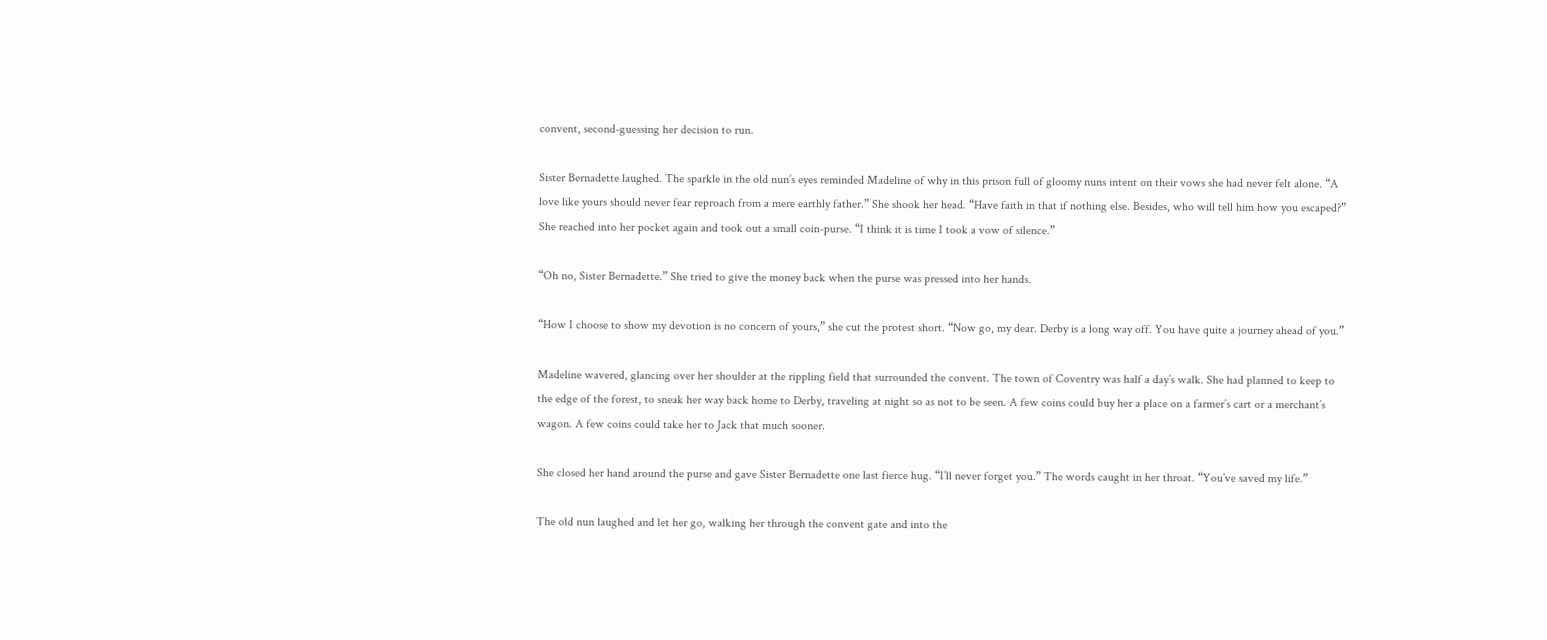convent, second-guessing her decision to run.

Sister Bernadette laughed. The sparkle in the old nun’s eyes reminded Madeline of why in this prison full of gloomy nuns intent on their vows she had never felt alone. “A love like yours should never fear reproach from a mere earthly father.” She shook her head. “Have faith in that if nothing else. Besides, who will tell him how you escaped?” She reached into her pocket again and took out a small coin-purse. “I think it is time I took a vow of silence.”

“Oh no, Sister Bernadette.” She tried to give the money back when the purse was pressed into her hands.

“How I choose to show my devotion is no concern of yours,” she cut the protest short. “Now go, my dear. Derby is a long way off. You have quite a journey ahead of you.”

Madeline wavered, glancing over her shoulder at the rippling field that surrounded the convent. The town of Coventry was half a day’s walk. She had planned to keep to the edge of the forest, to sneak her way back home to Derby, traveling at night so as not to be seen. A few coins could buy her a place on a farmer’s cart or a merchant’s wagon. A few coins could take her to Jack that much sooner.

She closed her hand around the purse and gave Sister Bernadette one last fierce hug. “I’ll never forget you.” The words caught in her throat. “You’ve saved my life.”

The old nun laughed and let her go, walking her through the convent gate and into the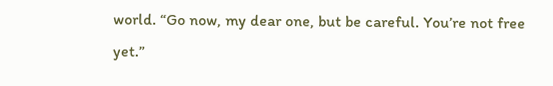world. “Go now, my dear one, but be careful. You’re not free yet.”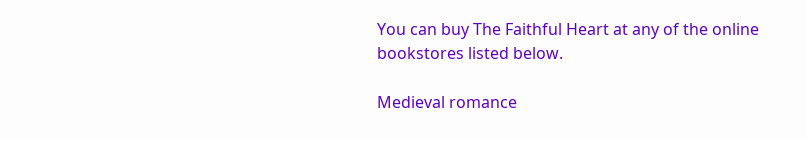You can buy The Faithful Heart at any of the online bookstores listed below.

Medieval romance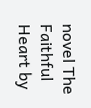novel The Faithful Heart by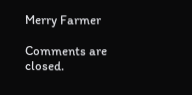Merry Farmer

Comments are closed.